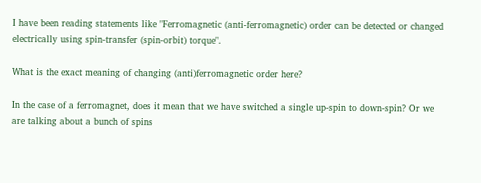I have been reading statements like "Ferromagnetic (anti-ferromagnetic) order can be detected or changed electrically using spin-transfer (spin-orbit) torque".

What is the exact meaning of changing (anti)ferromagnetic order here?

In the case of a ferromagnet, does it mean that we have switched a single up-spin to down-spin? Or we are talking about a bunch of spins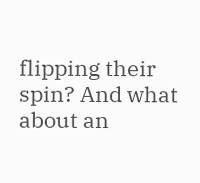flipping their spin? And what about an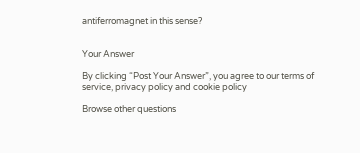antiferromagnet in this sense?


Your Answer

By clicking “Post Your Answer”, you agree to our terms of service, privacy policy and cookie policy

Browse other questions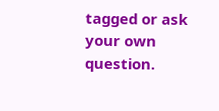tagged or ask your own question.